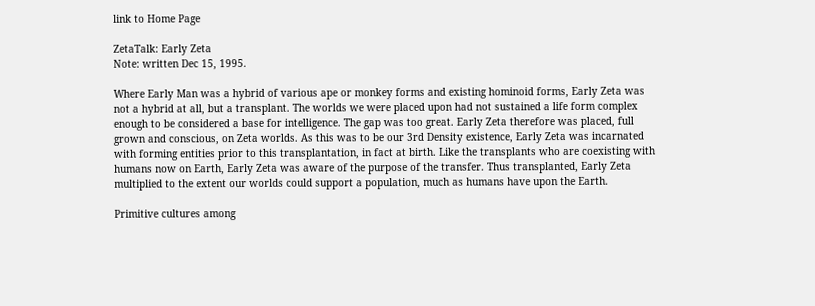link to Home Page

ZetaTalk: Early Zeta
Note: written Dec 15, 1995.

Where Early Man was a hybrid of various ape or monkey forms and existing hominoid forms, Early Zeta was not a hybrid at all, but a transplant. The worlds we were placed upon had not sustained a life form complex enough to be considered a base for intelligence. The gap was too great. Early Zeta therefore was placed, full grown and conscious, on Zeta worlds. As this was to be our 3rd Density existence, Early Zeta was incarnated with forming entities prior to this transplantation, in fact at birth. Like the transplants who are coexisting with humans now on Earth, Early Zeta was aware of the purpose of the transfer. Thus transplanted, Early Zeta multiplied to the extent our worlds could support a population, much as humans have upon the Earth.

Primitive cultures among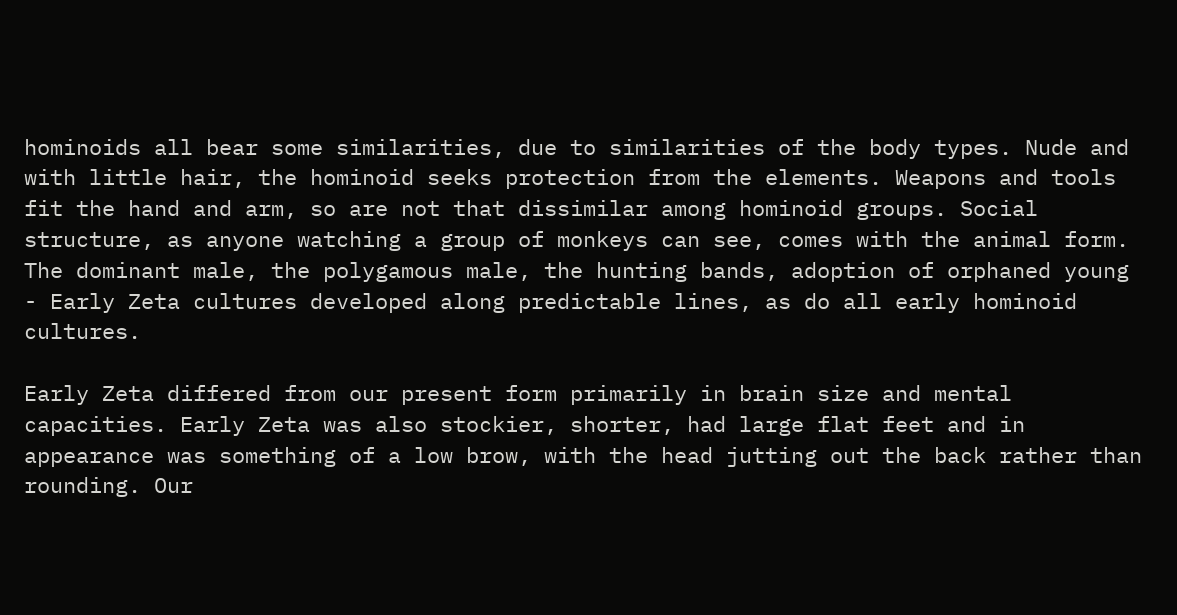hominoids all bear some similarities, due to similarities of the body types. Nude and with little hair, the hominoid seeks protection from the elements. Weapons and tools fit the hand and arm, so are not that dissimilar among hominoid groups. Social structure, as anyone watching a group of monkeys can see, comes with the animal form. The dominant male, the polygamous male, the hunting bands, adoption of orphaned young - Early Zeta cultures developed along predictable lines, as do all early hominoid cultures.

Early Zeta differed from our present form primarily in brain size and mental capacities. Early Zeta was also stockier, shorter, had large flat feet and in appearance was something of a low brow, with the head jutting out the back rather than rounding. Our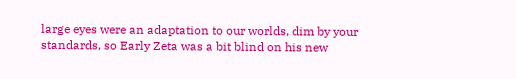large eyes were an adaptation to our worlds, dim by your standards, so Early Zeta was a bit blind on his new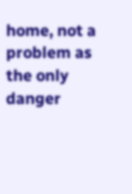home, not a problem as the only danger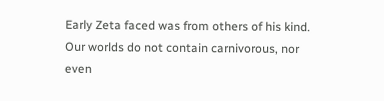Early Zeta faced was from others of his kind. Our worlds do not contain carnivorous, nor even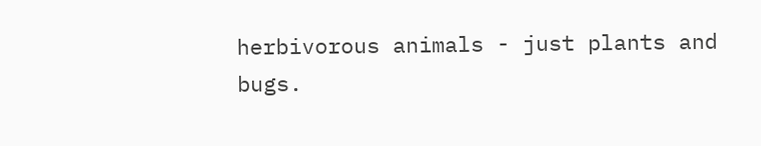herbivorous animals - just plants and bugs.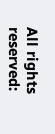All rights reserved: